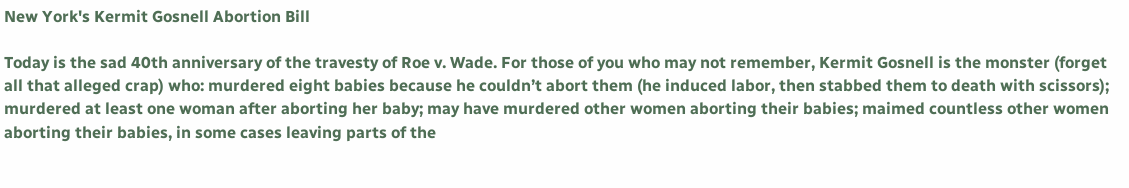New York's Kermit Gosnell Abortion Bill

Today is the sad 40th anniversary of the travesty of Roe v. Wade. For those of you who may not remember, Kermit Gosnell is the monster (forget all that alleged crap) who: murdered eight babies because he couldn’t abort them (he induced labor, then stabbed them to death with scissors); murdered at least one woman after aborting her baby; may have murdered other women aborting their babies; maimed countless other women aborting their babies, in some cases leaving parts of the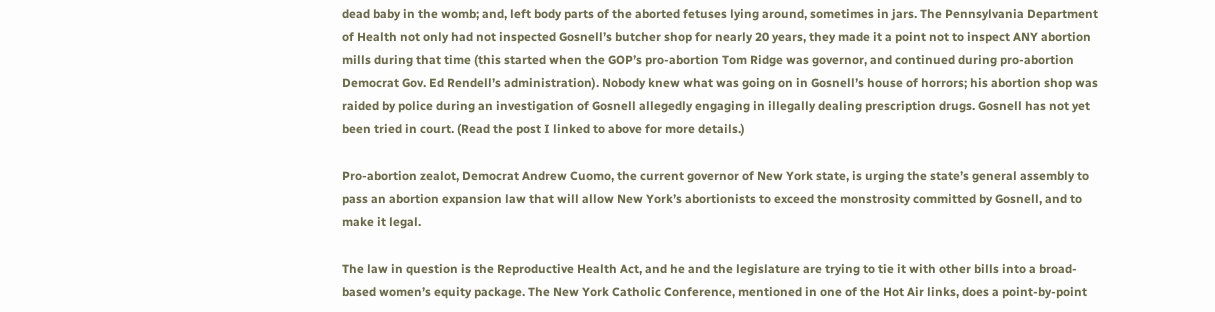dead baby in the womb; and, left body parts of the aborted fetuses lying around, sometimes in jars. The Pennsylvania Department of Health not only had not inspected Gosnell’s butcher shop for nearly 20 years, they made it a point not to inspect ANY abortion mills during that time (this started when the GOP’s pro-abortion Tom Ridge was governor, and continued during pro-abortion Democrat Gov. Ed Rendell’s administration). Nobody knew what was going on in Gosnell’s house of horrors; his abortion shop was raided by police during an investigation of Gosnell allegedly engaging in illegally dealing prescription drugs. Gosnell has not yet been tried in court. (Read the post I linked to above for more details.)

Pro-abortion zealot, Democrat Andrew Cuomo, the current governor of New York state, is urging the state’s general assembly to pass an abortion expansion law that will allow New York’s abortionists to exceed the monstrosity committed by Gosnell, and to make it legal.

The law in question is the Reproductive Health Act, and he and the legislature are trying to tie it with other bills into a broad-based women’s equity package. The New York Catholic Conference, mentioned in one of the Hot Air links, does a point-by-point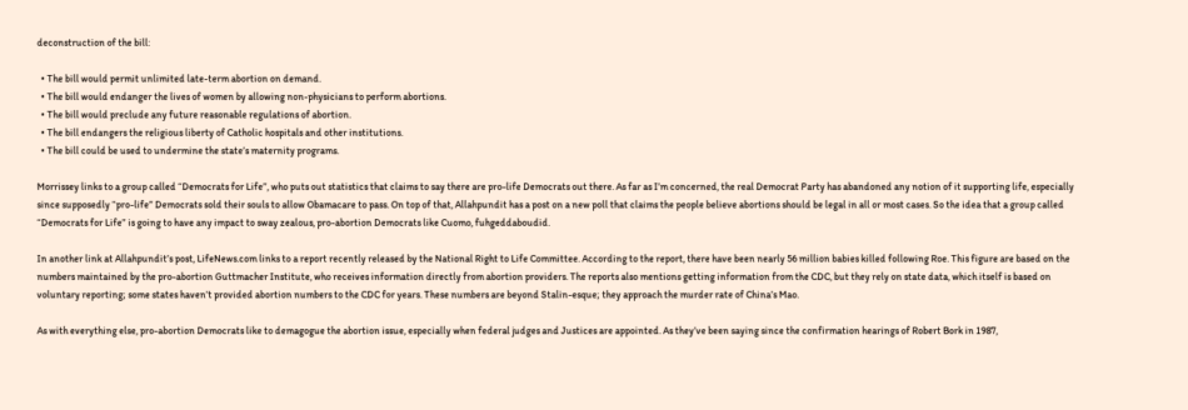deconstruction of the bill:

  • The bill would permit unlimited late-term abortion on demand.
  • The bill would endanger the lives of women by allowing non-physicians to perform abortions.
  • The bill would preclude any future reasonable regulations of abortion.
  • The bill endangers the religious liberty of Catholic hospitals and other institutions.
  • The bill could be used to undermine the state’s maternity programs.

Morrissey links to a group called “Democrats for Life”, who puts out statistics that claims to say there are pro-life Democrats out there. As far as I’m concerned, the real Democrat Party has abandoned any notion of it supporting life, especially since supposedly “pro-life” Democrats sold their souls to allow Obamacare to pass. On top of that, Allahpundit has a post on a new poll that claims the people believe abortions should be legal in all or most cases. So the idea that a group called “Democrats for Life” is going to have any impact to sway zealous, pro-abortion Democrats like Cuomo, fuhgeddaboudid.

In another link at Allahpundit’s post, LifeNews.com links to a report recently released by the National Right to Life Committee. According to the report, there have been nearly 56 million babies killed following Roe. This figure are based on the numbers maintained by the pro-abortion Guttmacher Institute, who receives information directly from abortion providers. The reports also mentions getting information from the CDC, but they rely on state data, which itself is based on voluntary reporting; some states haven’t provided abortion numbers to the CDC for years. These numbers are beyond Stalin-esque; they approach the murder rate of China’s Mao.

As with everything else, pro-abortion Democrats like to demagogue the abortion issue, especially when federal judges and Justices are appointed. As they’ve been saying since the confirmation hearings of Robert Bork in 1987,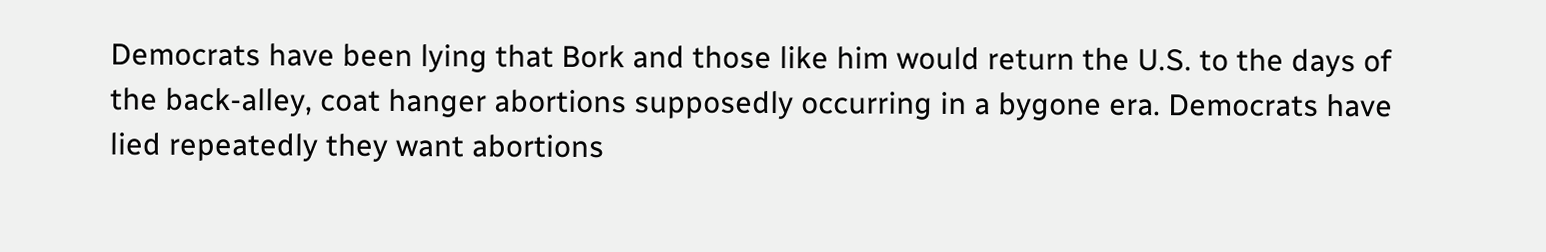Democrats have been lying that Bork and those like him would return the U.S. to the days of the back-alley, coat hanger abortions supposedly occurring in a bygone era. Democrats have lied repeatedly they want abortions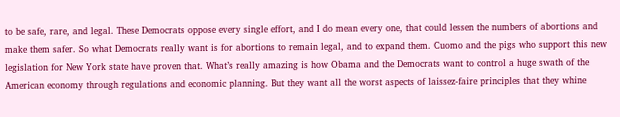to be safe, rare, and legal. These Democrats oppose every single effort, and I do mean every one, that could lessen the numbers of abortions and make them safer. So what Democrats really want is for abortions to remain legal, and to expand them. Cuomo and the pigs who support this new legislation for New York state have proven that. What’s really amazing is how Obama and the Democrats want to control a huge swath of the American economy through regulations and economic planning. But they want all the worst aspects of laissez-faire principles that they whine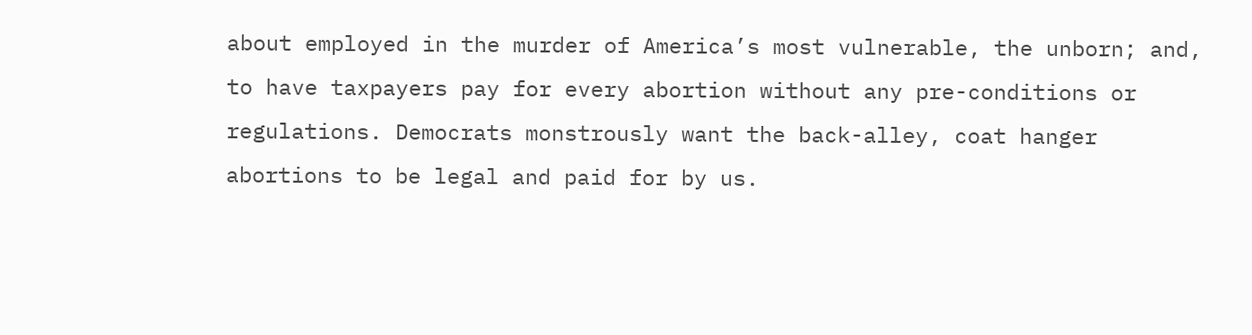about employed in the murder of America’s most vulnerable, the unborn; and, to have taxpayers pay for every abortion without any pre-conditions or regulations. Democrats monstrously want the back-alley, coat hanger abortions to be legal and paid for by us.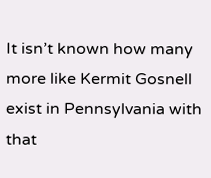It isn’t known how many more like Kermit Gosnell exist in Pennsylvania with that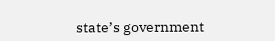state’s government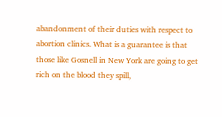abandonment of their duties with respect to abortion clinics. What is a guarantee is that those like Gosnell in New York are going to get rich on the blood they spill,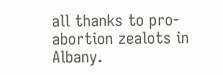all thanks to pro-abortion zealots in Albany.